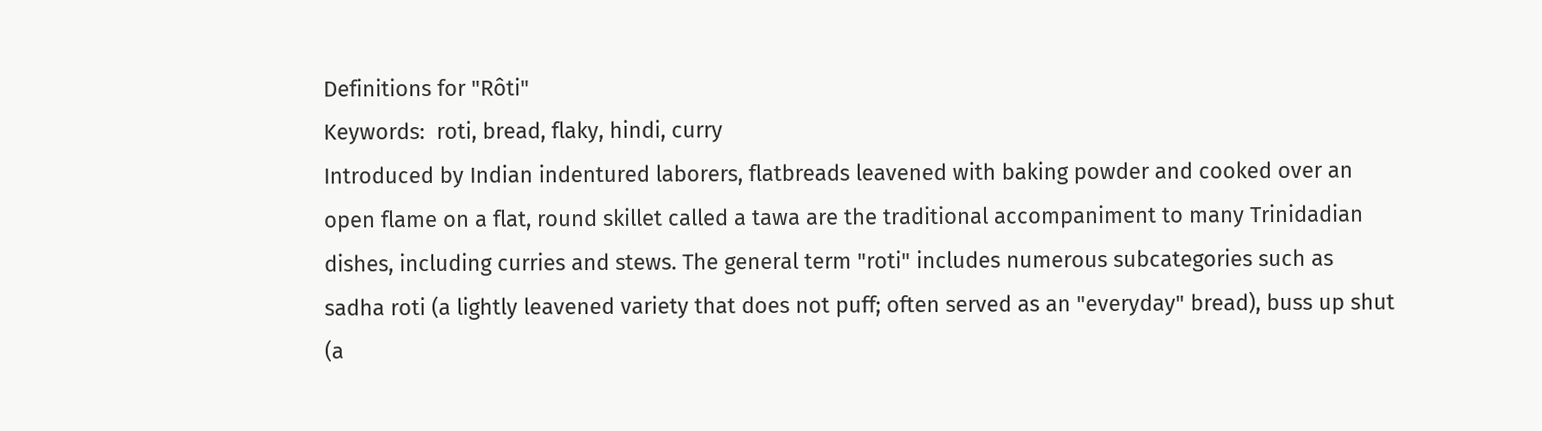Definitions for "Rôti"
Keywords:  roti, bread, flaky, hindi, curry
Introduced by Indian indentured laborers, flatbreads leavened with baking powder and cooked over an open flame on a flat, round skillet called a tawa are the traditional accompaniment to many Trinidadian dishes, including curries and stews. The general term "roti" includes numerous subcategories such as sadha roti (a lightly leavened variety that does not puff; often served as an "everyday" bread), buss up shut (a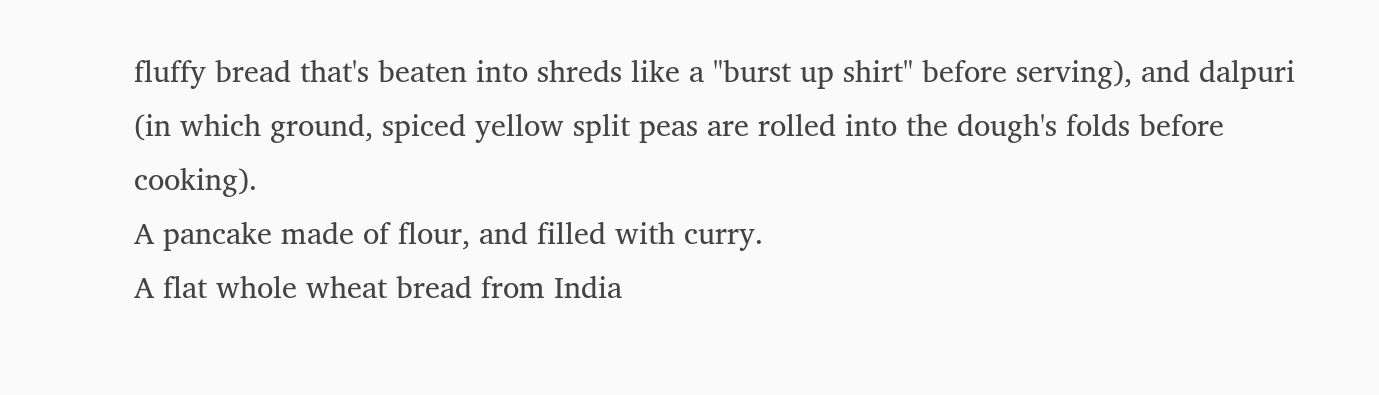fluffy bread that's beaten into shreds like a "burst up shirt" before serving), and dalpuri (in which ground, spiced yellow split peas are rolled into the dough's folds before cooking).
A pancake made of flour, and filled with curry.
A flat whole wheat bread from India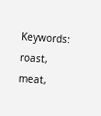Keywords:  roast, meat,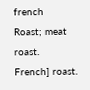french
Roast; meat roast.
French] roast.